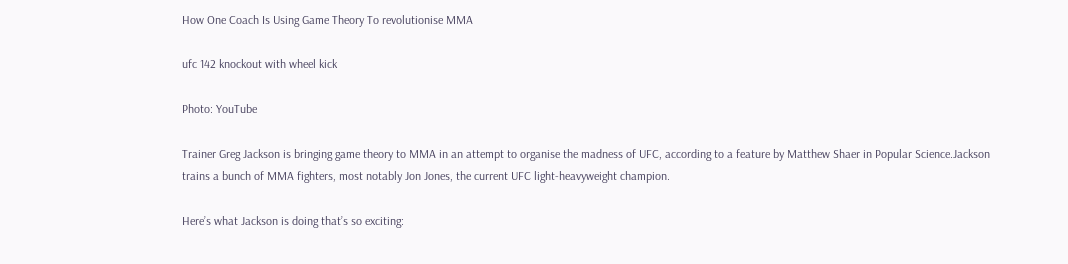How One Coach Is Using Game Theory To revolutionise MMA

ufc 142 knockout with wheel kick

Photo: YouTube

Trainer Greg Jackson is bringing game theory to MMA in an attempt to organise the madness of UFC, according to a feature by Matthew Shaer in Popular Science.Jackson trains a bunch of MMA fighters, most notably Jon Jones, the current UFC light-heavyweight champion.

Here’s what Jackson is doing that’s so exciting: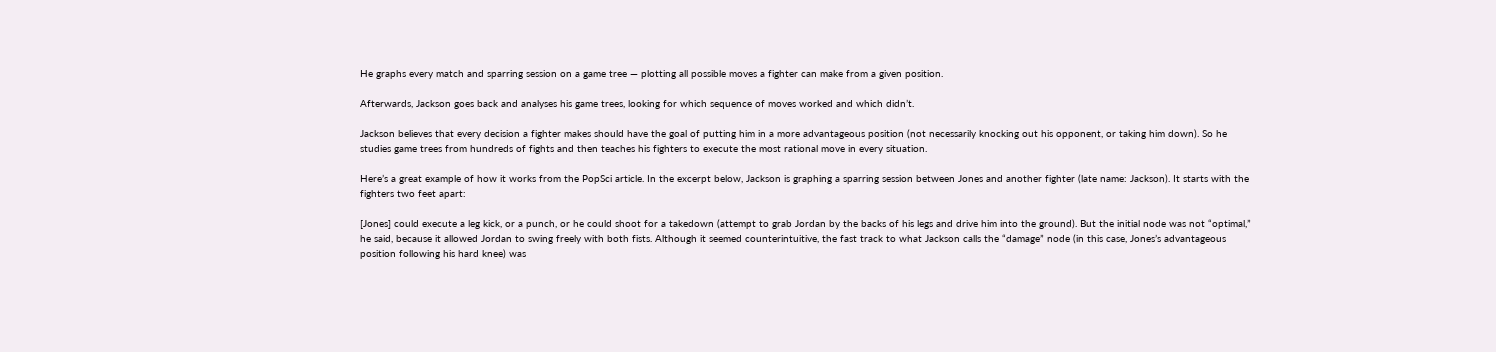He graphs every match and sparring session on a game tree — plotting all possible moves a fighter can make from a given position.

Afterwards, Jackson goes back and analyses his game trees, looking for which sequence of moves worked and which didn’t.

Jackson believes that every decision a fighter makes should have the goal of putting him in a more advantageous position (not necessarily knocking out his opponent, or taking him down). So he studies game trees from hundreds of fights and then teaches his fighters to execute the most rational move in every situation.

Here’s a great example of how it works from the PopSci article. In the excerpt below, Jackson is graphing a sparring session between Jones and another fighter (late name: Jackson). It starts with the fighters two feet apart:

[Jones] could execute a leg kick, or a punch, or he could shoot for a takedown (attempt to grab Jordan by the backs of his legs and drive him into the ground). But the initial node was not “optimal,” he said, because it allowed Jordan to swing freely with both fists. Although it seemed counterintuitive, the fast track to what Jackson calls the “damage” node (in this case, Jones’s advantageous position following his hard knee) was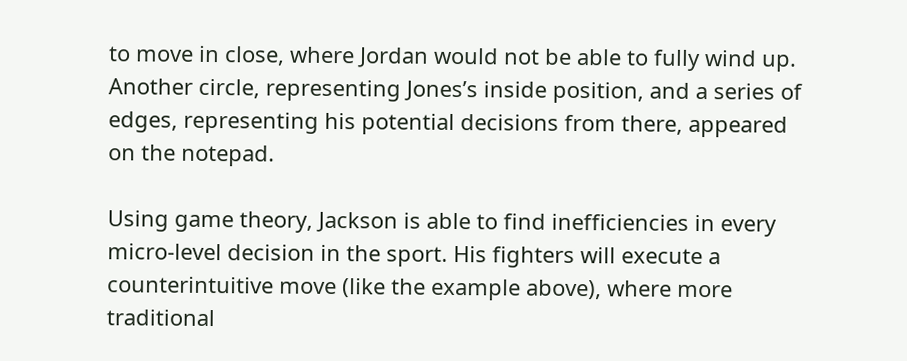to move in close, where Jordan would not be able to fully wind up. Another circle, representing Jones’s inside position, and a series of edges, representing his potential decisions from there, appeared on the notepad.

Using game theory, Jackson is able to find inefficiencies in every micro-level decision in the sport. His fighters will execute a counterintuitive move (like the example above), where more traditional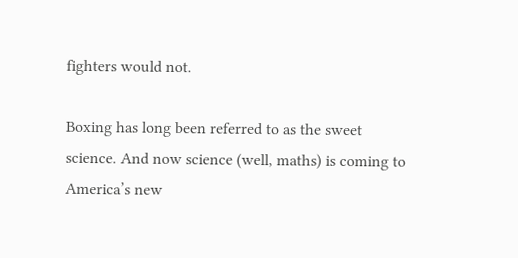fighters would not.

Boxing has long been referred to as the sweet science. And now science (well, maths) is coming to America’s new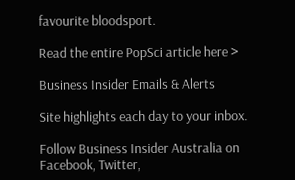favourite bloodsport.

Read the entire PopSci article here >

Business Insider Emails & Alerts

Site highlights each day to your inbox.

Follow Business Insider Australia on Facebook, Twitter,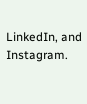LinkedIn, and Instagram.